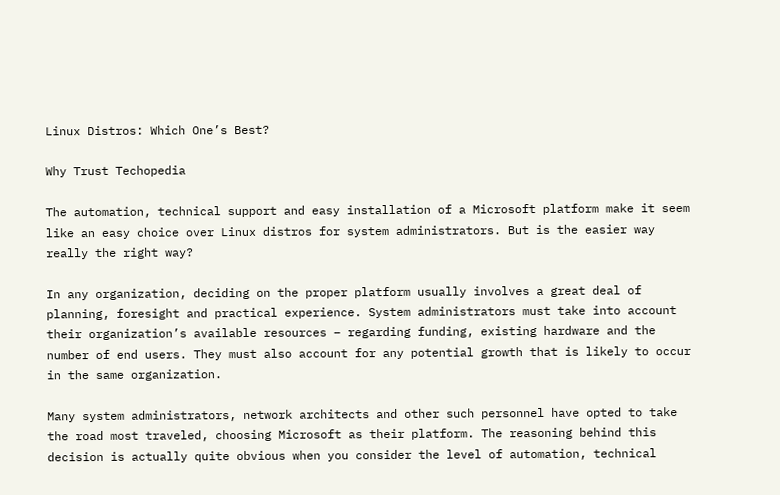Linux Distros: Which One’s Best?

Why Trust Techopedia

The automation, technical support and easy installation of a Microsoft platform make it seem like an easy choice over Linux distros for system administrators. But is the easier way really the right way?

In any organization, deciding on the proper platform usually involves a great deal of planning, foresight and practical experience. System administrators must take into account their organization’s available resources – regarding funding, existing hardware and the number of end users. They must also account for any potential growth that is likely to occur in the same organization.

Many system administrators, network architects and other such personnel have opted to take the road most traveled, choosing Microsoft as their platform. The reasoning behind this decision is actually quite obvious when you consider the level of automation, technical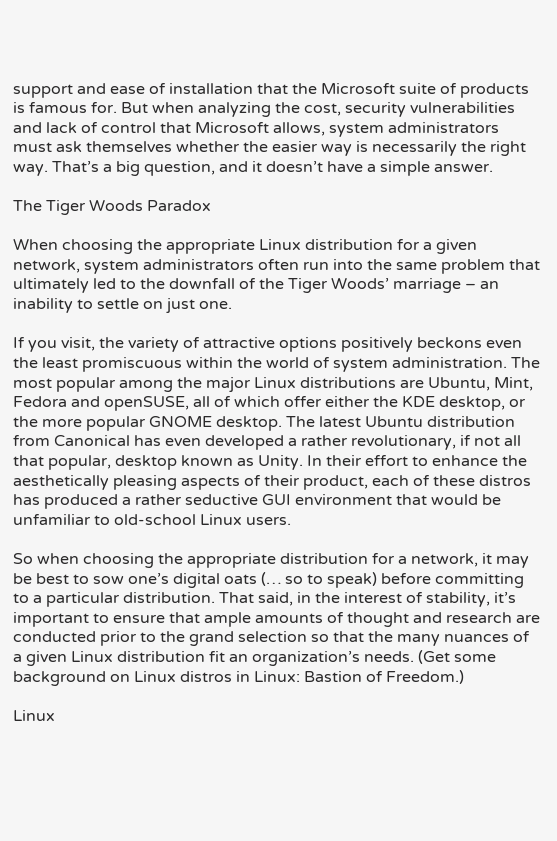support and ease of installation that the Microsoft suite of products is famous for. But when analyzing the cost, security vulnerabilities and lack of control that Microsoft allows, system administrators must ask themselves whether the easier way is necessarily the right way. That’s a big question, and it doesn’t have a simple answer.

The Tiger Woods Paradox

When choosing the appropriate Linux distribution for a given network, system administrators often run into the same problem that ultimately led to the downfall of the Tiger Woods’ marriage – an inability to settle on just one.

If you visit, the variety of attractive options positively beckons even the least promiscuous within the world of system administration. The most popular among the major Linux distributions are Ubuntu, Mint, Fedora and openSUSE, all of which offer either the KDE desktop, or the more popular GNOME desktop. The latest Ubuntu distribution from Canonical has even developed a rather revolutionary, if not all that popular, desktop known as Unity. In their effort to enhance the aesthetically pleasing aspects of their product, each of these distros has produced a rather seductive GUI environment that would be unfamiliar to old-school Linux users.

So when choosing the appropriate distribution for a network, it may be best to sow one’s digital oats (… so to speak) before committing to a particular distribution. That said, in the interest of stability, it’s important to ensure that ample amounts of thought and research are conducted prior to the grand selection so that the many nuances of a given Linux distribution fit an organization’s needs. (Get some background on Linux distros in Linux: Bastion of Freedom.)

Linux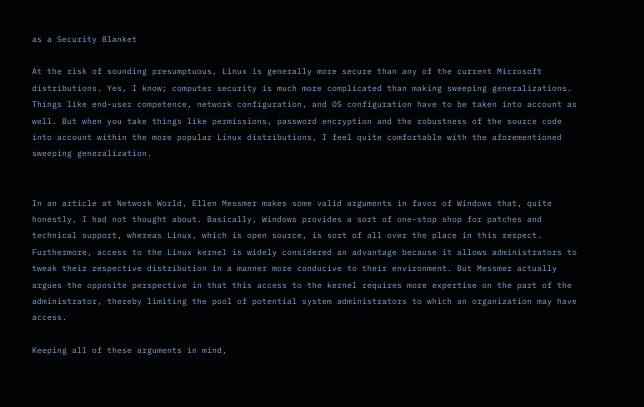as a Security Blanket

At the risk of sounding presumptuous, Linux is generally more secure than any of the current Microsoft distributions. Yes, I know; computer security is much more complicated than making sweeping generalizations. Things like end-user competence, network configuration, and OS configuration have to be taken into account as well. But when you take things like permissions, password encryption and the robustness of the source code into account within the more popular Linux distributions, I feel quite comfortable with the aforementioned sweeping generalization.


In an article at Network World, Ellen Messmer makes some valid arguments in favor of Windows that, quite honestly, I had not thought about. Basically, Windows provides a sort of one-stop shop for patches and technical support, whereas Linux, which is open source, is sort of all over the place in this respect. Furthermore, access to the Linux kernel is widely considered an advantage because it allows administrators to tweak their respective distribution in a manner more conducive to their environment. But Messmer actually argues the opposite perspective in that this access to the kernel requires more expertise on the part of the administrator, thereby limiting the pool of potential system administrators to which an organization may have access.

Keeping all of these arguments in mind,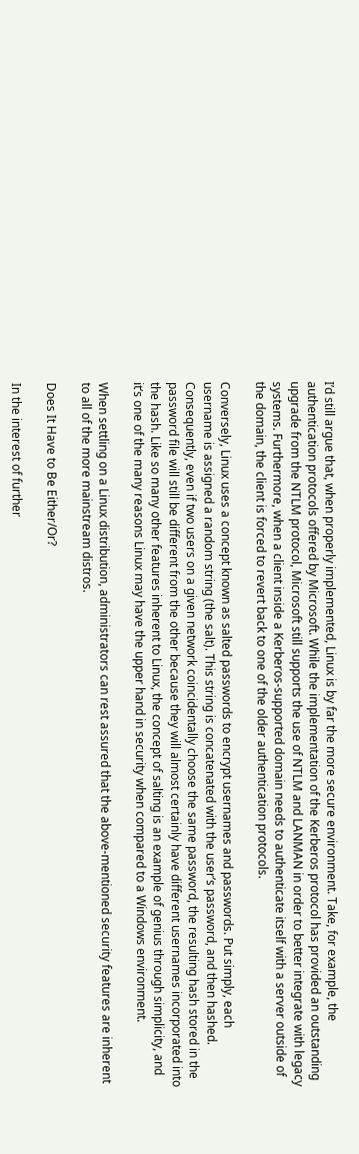I’d still argue that, when properly implemented, Linux is by far the more secure environment. Take, for example, the authentication protocols offered by Microsoft. While the implementation of the Kerberos protocol has provided an outstanding upgrade from the NTLM protocol, Microsoft still supports the use of NTLM and LANMAN in order to better integrate with legacy systems. Furthermore, when a client inside a Kerberos-supported domain needs to authenticate itself with a server outside of the domain, the client is forced to revert back to one of the older authentication protocols.

Conversely, Linux uses a concept known as salted passwords to encrypt usernames and passwords. Put simply, each username is assigned a random string (the salt). This string is concatenated with the user’s password, and then hashed. Consequently, even if two users on a given network coincidentally choose the same password, the resulting hash stored in the password file will still be different from the other because they will almost certainly have different usernames incorporated into the hash. Like so many other features inherent to Linux, the concept of salting is an example of genius through simplicity, and it’s one of the many reasons Linux may have the upper hand in security when compared to a Windows environment.

When settling on a Linux distribution, administrators can rest assured that the above-mentioned security features are inherent to all of the more mainstream distros.

Does It Have to Be Either/Or?

In the interest of further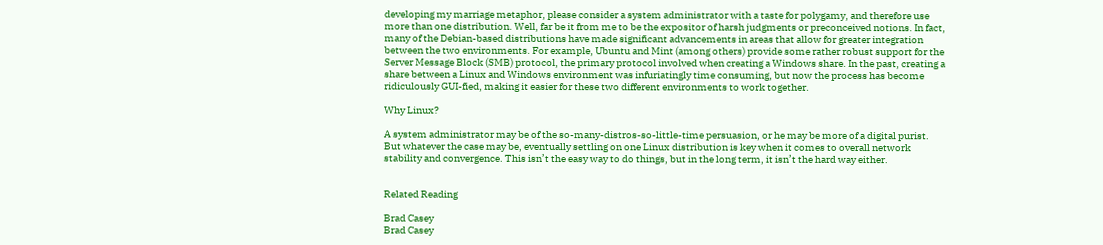developing my marriage metaphor, please consider a system administrator with a taste for polygamy, and therefore use more than one distribution. Well, far be it from me to be the expositor of harsh judgments or preconceived notions. In fact, many of the Debian-based distributions have made significant advancements in areas that allow for greater integration between the two environments. For example, Ubuntu and Mint (among others) provide some rather robust support for the Server Message Block (SMB) protocol, the primary protocol involved when creating a Windows share. In the past, creating a share between a Linux and Windows environment was infuriatingly time consuming, but now the process has become ridiculously GUI-fied, making it easier for these two different environments to work together.

Why Linux?

A system administrator may be of the so-many-distros-so-little-time persuasion, or he may be more of a digital purist. But whatever the case may be, eventually settling on one Linux distribution is key when it comes to overall network stability and convergence. This isn’t the easy way to do things, but in the long term, it isn’t the hard way either.


Related Reading

Brad Casey
Brad Casey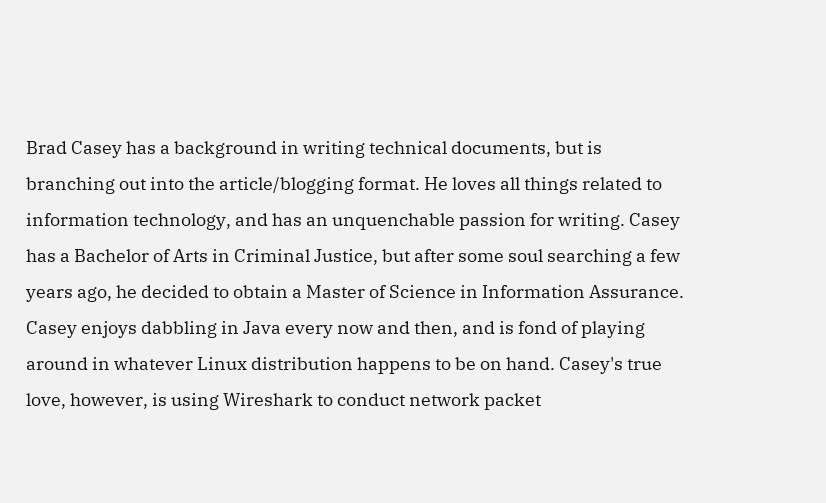Brad Casey has a background in writing technical documents, but is branching out into the article/blogging format. He loves all things related to information technology, and has an unquenchable passion for writing. Casey has a Bachelor of Arts in Criminal Justice, but after some soul searching a few years ago, he decided to obtain a Master of Science in Information Assurance. Casey enjoys dabbling in Java every now and then, and is fond of playing around in whatever Linux distribution happens to be on hand. Casey's true love, however, is using Wireshark to conduct network packet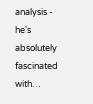analysis - he's absolutely fascinated with…